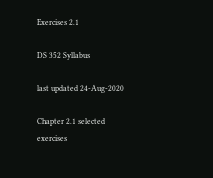Exercises 2.1

DS 352 Syllabus

last updated 24-Aug-2020

Chapter 2.1 selected exercises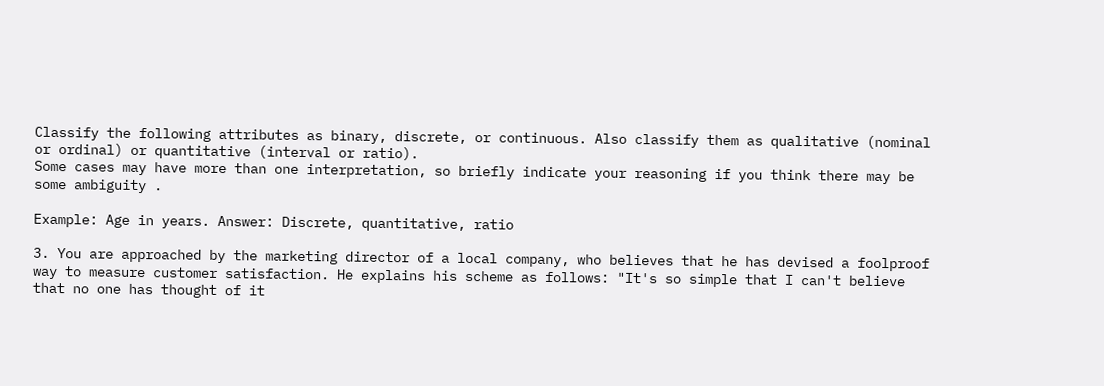Classify the following attributes as binary, discrete, or continuous. Also classify them as qualitative (nominal or ordinal) or quantitative (interval or ratio).
Some cases may have more than one interpretation, so briefly indicate your reasoning if you think there may be some ambiguity .

Example: Age in years. Answer: Discrete, quantitative, ratio

3. You are approached by the marketing director of a local company, who believes that he has devised a foolproof way to measure customer satisfaction. He explains his scheme as follows: "It's so simple that I can't believe that no one has thought of it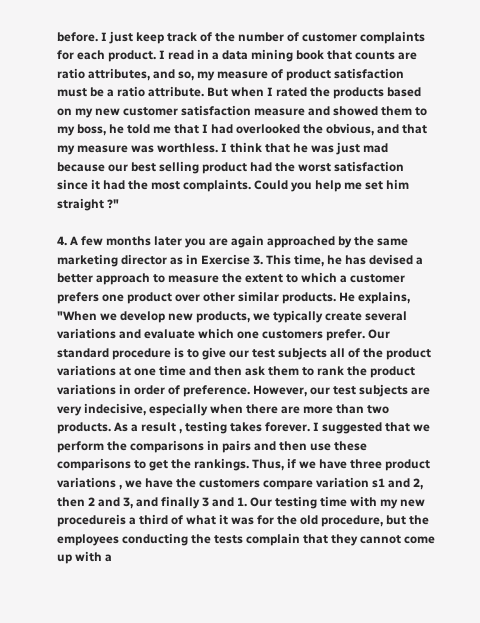before. I just keep track of the number of customer complaints for each product. I read in a data mining book that counts are ratio attributes, and so, my measure of product satisfaction must be a ratio attribute. But when I rated the products based on my new customer satisfaction measure and showed them to my boss, he told me that I had overlooked the obvious, and that my measure was worthless. I think that he was just mad because our best selling product had the worst satisfaction since it had the most complaints. Could you help me set him straight ?"

4. A few months later you are again approached by the same marketing director as in Exercise 3. This time, he has devised a better approach to measure the extent to which a customer prefers one product over other similar products. He explains, "When we develop new products, we typically create several variations and evaluate which one customers prefer. Our standard procedure is to give our test subjects all of the product variations at one time and then ask them to rank the product variations in order of preference. However, our test subjects are very indecisive, especially when there are more than two products. As a result , testing takes forever. I suggested that we perform the comparisons in pairs and then use these comparisons to get the rankings. Thus, if we have three product variations , we have the customers compare variation s1 and 2, then 2 and 3, and finally 3 and 1. Our testing time with my new procedureis a third of what it was for the old procedure, but the employees conducting the tests complain that they cannot come up with a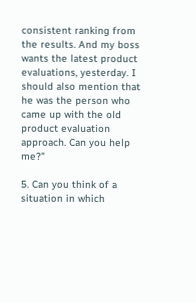consistent ranking from the results. And my boss wants the latest product evaluations, yesterday. I should also mention that he was the person who came up with the old product evaluation approach. Can you help me?"

5. Can you think of a situation in which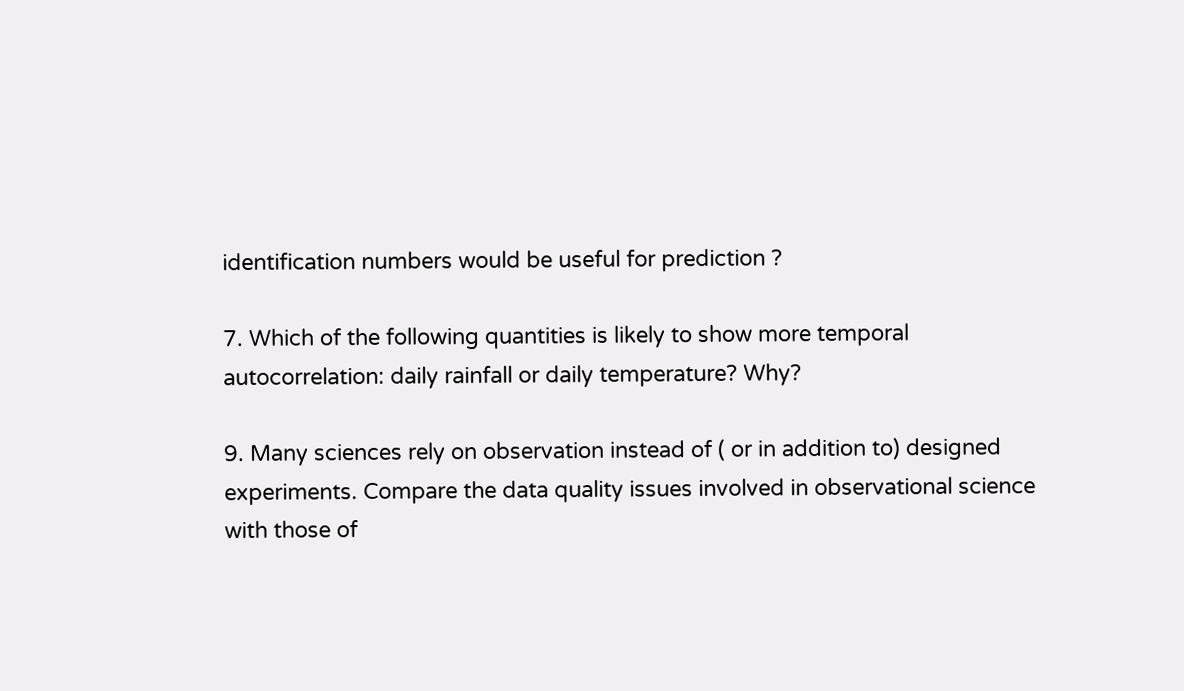identification numbers would be useful for prediction ?

7. Which of the following quantities is likely to show more temporal autocorrelation: daily rainfall or daily temperature? Why?

9. Many sciences rely on observation instead of ( or in addition to) designed experiments. Compare the data quality issues involved in observational science
with those of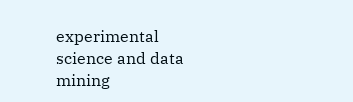experimental science and data mining